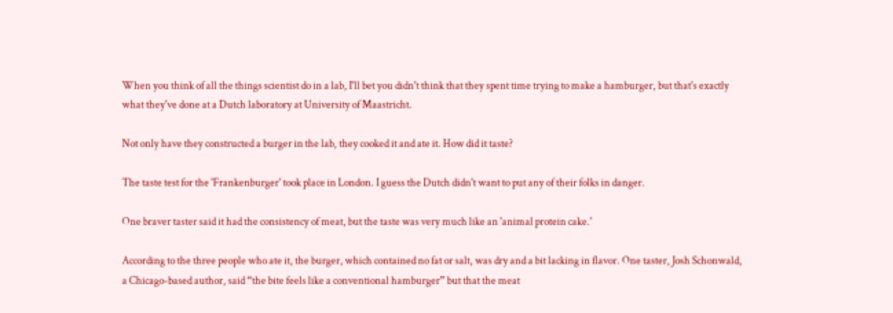When you think of all the things scientist do in a lab, I'll bet you didn't think that they spent time trying to make a hamburger, but that's exactly what they've done at a Dutch laboratory at University of Maastricht.

Not only have they constructed a burger in the lab, they cooked it and ate it. How did it taste?

The taste test for the 'Frankenburger' took place in London. I guess the Dutch didn't want to put any of their folks in danger.

One braver taster said it had the consistency of meat, but the taste was very much like an 'animal protein cake.'

According to the three people who ate it, the burger, which contained no fat or salt, was dry and a bit lacking in flavor. One taster, Josh Schonwald, a Chicago-based author, said “the bite feels like a conventional hamburger” but that the meat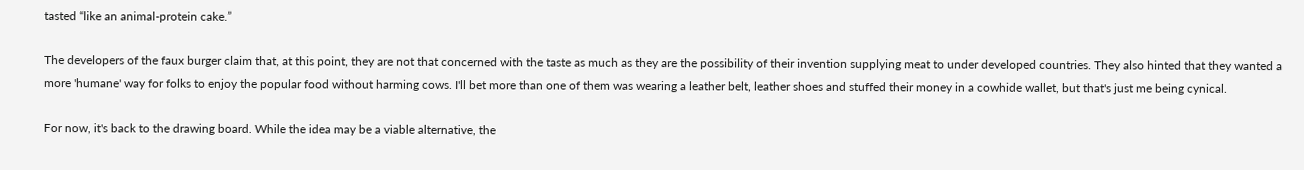tasted “like an animal-protein cake.”

The developers of the faux burger claim that, at this point, they are not that concerned with the taste as much as they are the possibility of their invention supplying meat to under developed countries. They also hinted that they wanted a more 'humane' way for folks to enjoy the popular food without harming cows. I'll bet more than one of them was wearing a leather belt, leather shoes and stuffed their money in a cowhide wallet, but that's just me being cynical.

For now, it's back to the drawing board. While the idea may be a viable alternative, the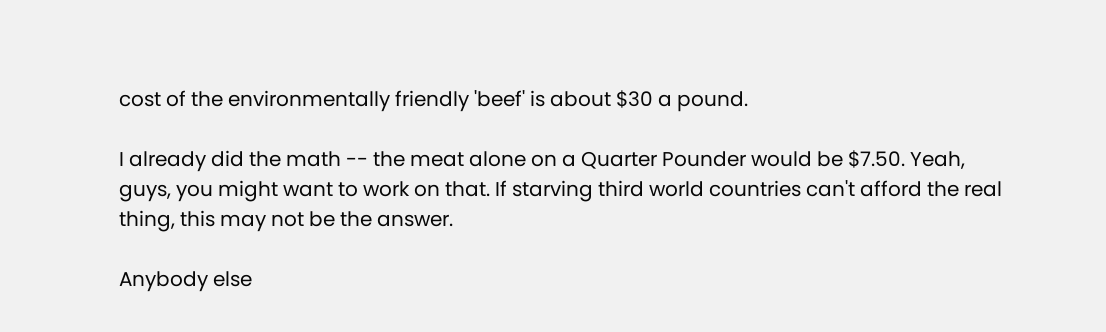cost of the environmentally friendly 'beef' is about $30 a pound.

I already did the math -- the meat alone on a Quarter Pounder would be $7.50. Yeah, guys, you might want to work on that. If starving third world countries can't afford the real thing, this may not be the answer.

Anybody else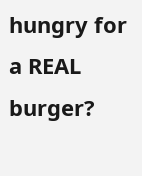hungry for a REAL burger?